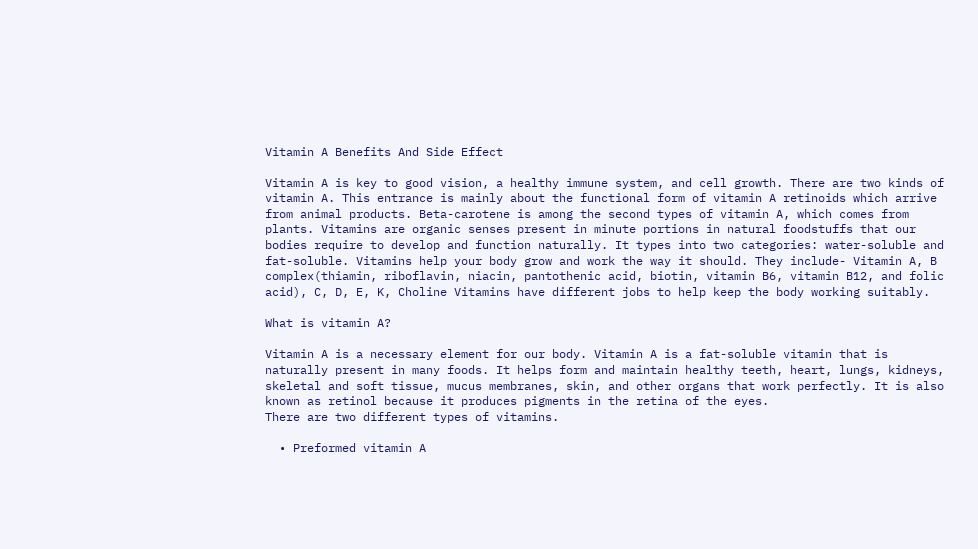Vitamin A Benefits And Side Effect

Vitamin A is key to good vision, a healthy immune system, and cell growth. There are two kinds of vitamin A. This entrance is mainly about the functional form of vitamin A retinoids which arrive from animal products. Beta-carotene is among the second types of vitamin A, which comes from plants. Vitamins are organic senses present in minute portions in natural foodstuffs that our bodies require to develop and function naturally. It types into two categories: water-soluble and fat-soluble. Vitamins help your body grow and work the way it should. They include- Vitamin A, B complex(thiamin, riboflavin, niacin, pantothenic acid, biotin, vitamin B6, vitamin B12, and folic acid), C, D, E, K, Choline Vitamins have different jobs to help keep the body working suitably.

What is vitamin A?

Vitamin A is a necessary element for our body. Vitamin A is a fat-soluble vitamin that is naturally present in many foods. It helps form and maintain healthy teeth, heart, lungs, kidneys, skeletal and soft tissue, mucus membranes, skin, and other organs that work perfectly. It is also known as retinol because it produces pigments in the retina of the eyes.
There are two different types of vitamins.

  • Preformed vitamin A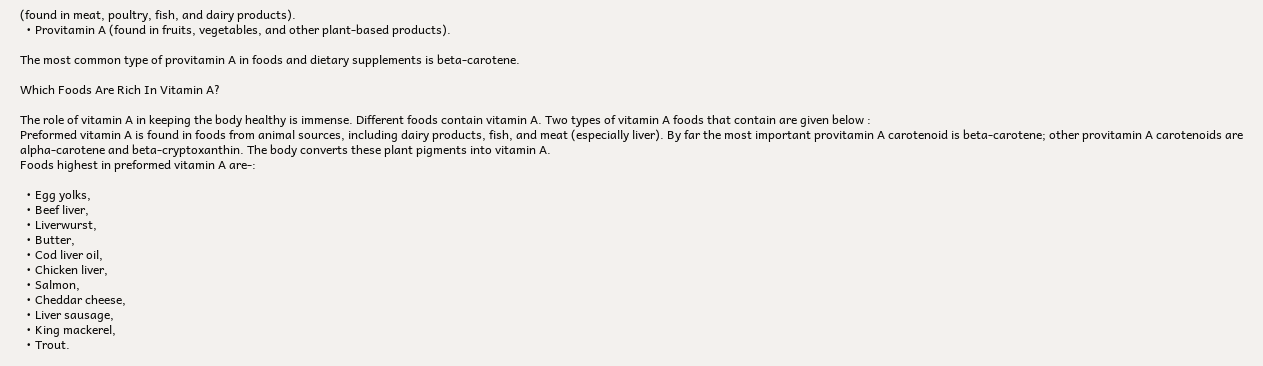(found in meat, poultry, fish, and dairy products).
  • Provitamin A (found in fruits, vegetables, and other plant-based products).

The most common type of provitamin A in foods and dietary supplements is beta-carotene.

Which Foods Are Rich In Vitamin A?

The role of vitamin A in keeping the body healthy is immense. Different foods contain vitamin A. Two types of vitamin A foods that contain are given below :
Preformed vitamin A is found in foods from animal sources, including dairy products, fish, and meat (especially liver). By far the most important provitamin A carotenoid is beta-carotene; other provitamin A carotenoids are alpha-carotene and beta-cryptoxanthin. The body converts these plant pigments into vitamin A.
Foods highest in preformed vitamin A are-:

  • Egg yolks,
  • Beef liver,
  • Liverwurst,
  • Butter,
  • Cod liver oil,
  • Chicken liver,
  • Salmon,
  • Cheddar cheese,
  • Liver sausage,
  • King mackerel,
  • Trout.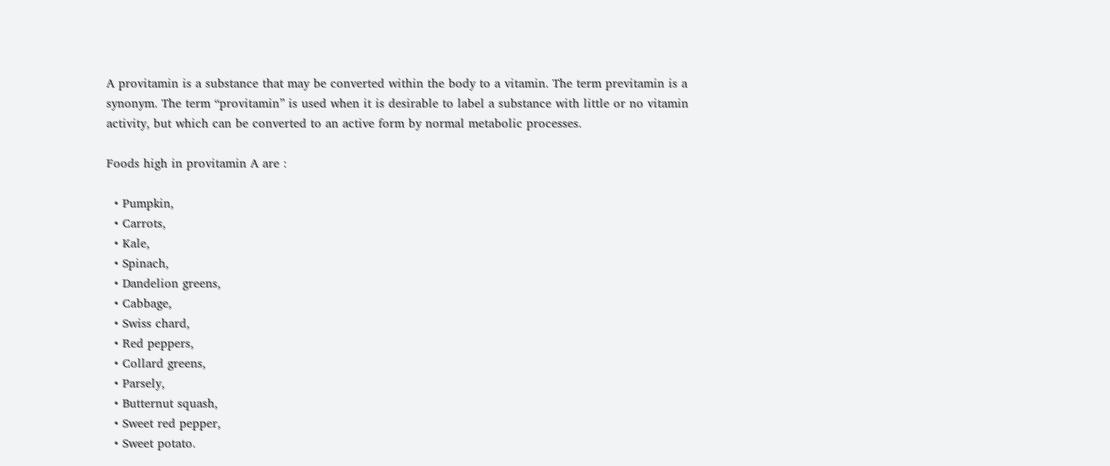A provitamin is a substance that may be converted within the body to a vitamin. The term previtamin is a synonym. The term “provitamin” is used when it is desirable to label a substance with little or no vitamin activity, but which can be converted to an active form by normal metabolic processes.

Foods high in provitamin A are :

  • Pumpkin,
  • Carrots,
  • Kale,
  • Spinach,
  • Dandelion greens,
  • Cabbage,
  • Swiss chard,
  • Red peppers,
  • Collard greens,
  • Parsely,
  • Butternut squash,
  • Sweet red pepper,
  • Sweet potato.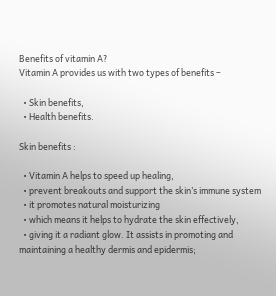Benefits of vitamin A?
Vitamin A provides us with two types of benefits –

  • Skin benefits,
  • Health benefits.

Skin benefits :

  • Vitamin A helps to speed up healing,
  • prevent breakouts and support the skin’s immune system
  • it promotes natural moisturizing
  • which means it helps to hydrate the skin effectively,
  • giving it a radiant glow. It assists in promoting and maintaining a healthy dermis and epidermis;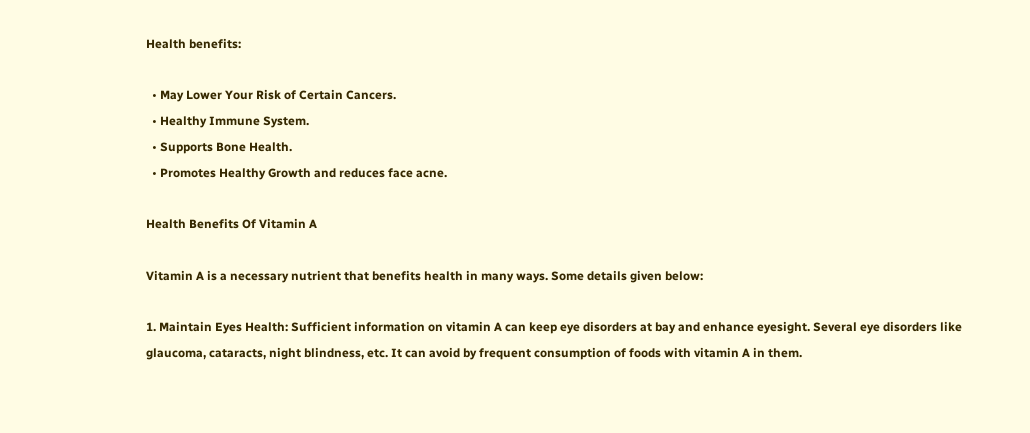Health benefits:

  • May Lower Your Risk of Certain Cancers.
  • Healthy Immune System.
  • Supports Bone Health.
  • Promotes Healthy Growth and reduces face acne.

Health Benefits Of Vitamin A

Vitamin A is a necessary nutrient that benefits health in many ways. Some details given below:

1. Maintain Eyes Health: Sufficient information on vitamin A can keep eye disorders at bay and enhance eyesight. Several eye disorders like glaucoma, cataracts, night blindness, etc. It can avoid by frequent consumption of foods with vitamin A in them.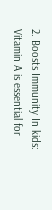2. Boosts Immunity In kids: Vitamin A is essential for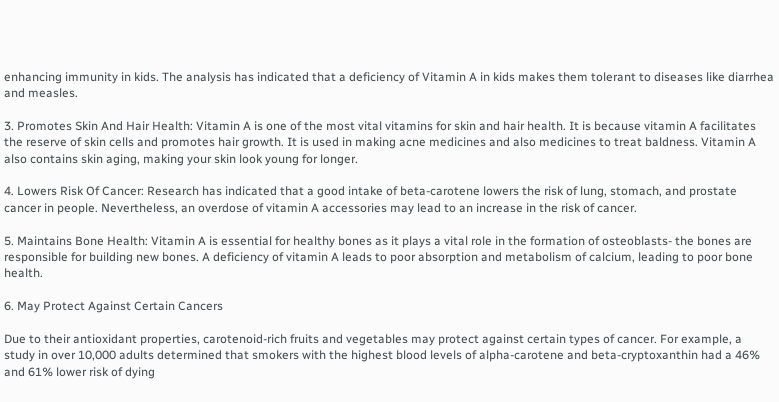enhancing immunity in kids. The analysis has indicated that a deficiency of Vitamin A in kids makes them tolerant to diseases like diarrhea and measles.

3. Promotes Skin And Hair Health: Vitamin A is one of the most vital vitamins for skin and hair health. It is because vitamin A facilitates the reserve of skin cells and promotes hair growth. It is used in making acne medicines and also medicines to treat baldness. Vitamin A also contains skin aging, making your skin look young for longer.

4. Lowers Risk Of Cancer: Research has indicated that a good intake of beta-carotene lowers the risk of lung, stomach, and prostate cancer in people. Nevertheless, an overdose of vitamin A accessories may lead to an increase in the risk of cancer.

5. Maintains Bone Health: Vitamin A is essential for healthy bones as it plays a vital role in the formation of osteoblasts- the bones are responsible for building new bones. A deficiency of vitamin A leads to poor absorption and metabolism of calcium, leading to poor bone health.

6. May Protect Against Certain Cancers

Due to their antioxidant properties, carotenoid-rich fruits and vegetables may protect against certain types of cancer. For example, a study in over 10,000 adults determined that smokers with the highest blood levels of alpha-carotene and beta-cryptoxanthin had a 46% and 61% lower risk of dying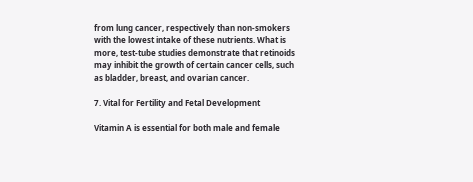from lung cancer, respectively than non-smokers with the lowest intake of these nutrients. What is more, test-tube studies demonstrate that retinoids may inhibit the growth of certain cancer cells, such as bladder, breast, and ovarian cancer.

7. Vital for Fertility and Fetal Development

Vitamin A is essential for both male and female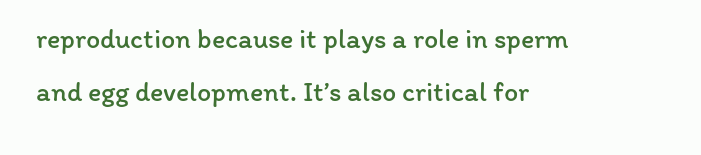reproduction because it plays a role in sperm and egg development. It’s also critical for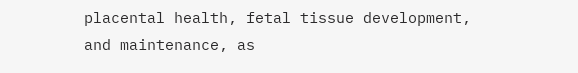placental health, fetal tissue development, and maintenance, as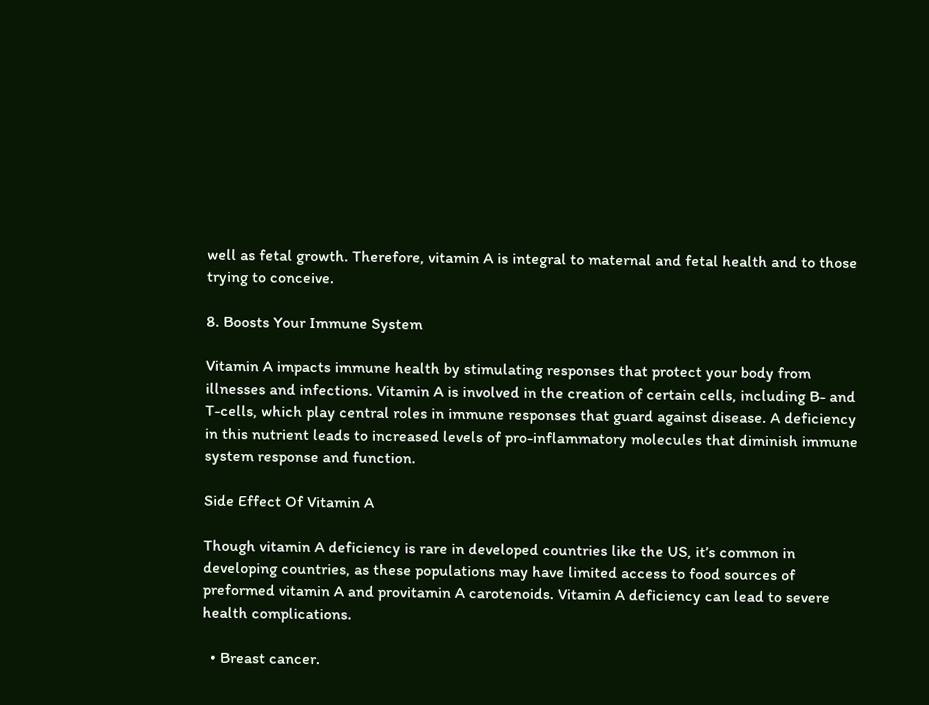well as fetal growth. Therefore, vitamin A is integral to maternal and fetal health and to those trying to conceive.

8. Boosts Your Immune System

Vitamin A impacts immune health by stimulating responses that protect your body from illnesses and infections. Vitamin A is involved in the creation of certain cells, including B- and T-cells, which play central roles in immune responses that guard against disease. A deficiency in this nutrient leads to increased levels of pro-inflammatory molecules that diminish immune system response and function.

Side Effect Of Vitamin A

Though vitamin A deficiency is rare in developed countries like the US, it’s common in developing countries, as these populations may have limited access to food sources of preformed vitamin A and provitamin A carotenoids. Vitamin A deficiency can lead to severe health complications.

  • Breast cancer.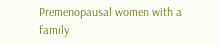Premenopausal women with a family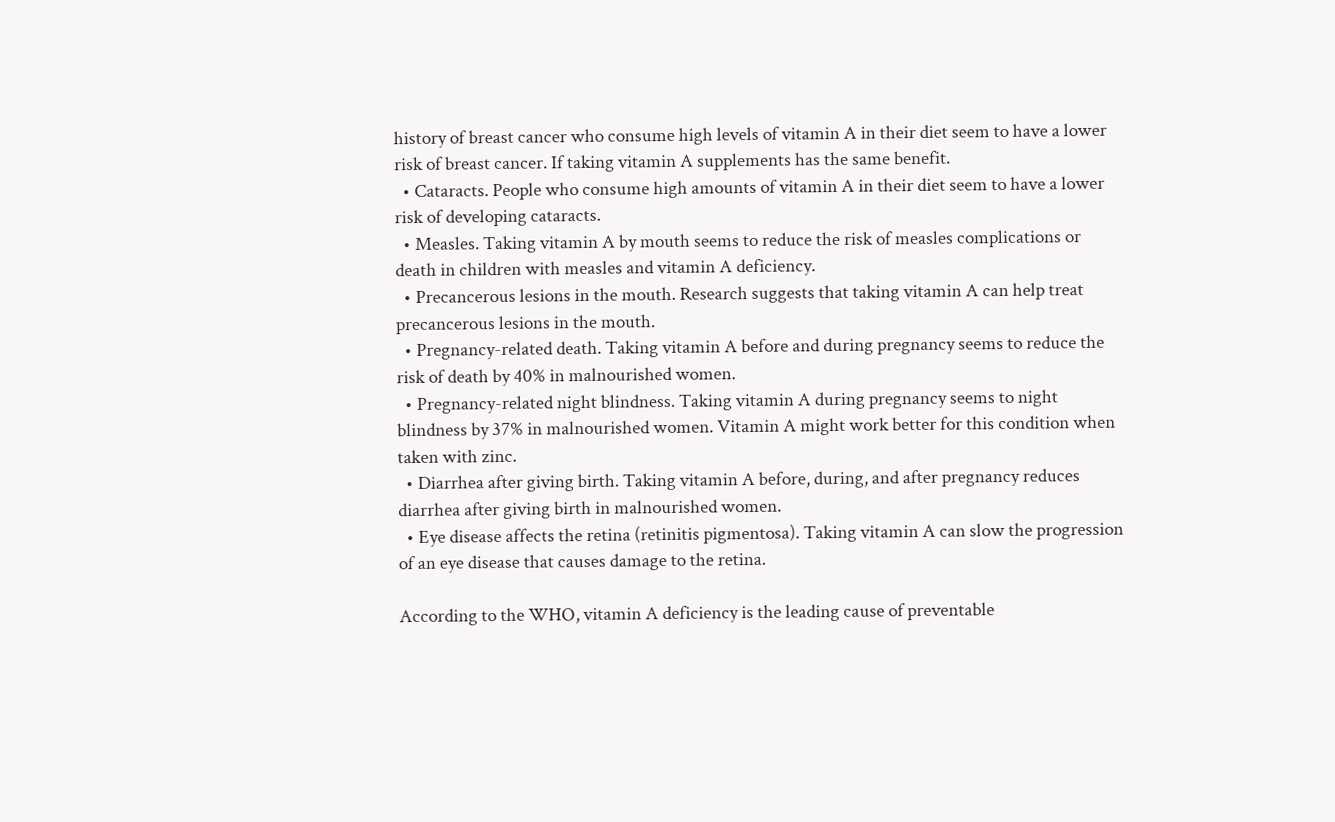history of breast cancer who consume high levels of vitamin A in their diet seem to have a lower risk of breast cancer. If taking vitamin A supplements has the same benefit.
  • Cataracts. People who consume high amounts of vitamin A in their diet seem to have a lower risk of developing cataracts.
  • Measles. Taking vitamin A by mouth seems to reduce the risk of measles complications or death in children with measles and vitamin A deficiency.
  • Precancerous lesions in the mouth. Research suggests that taking vitamin A can help treat precancerous lesions in the mouth.
  • Pregnancy-related death. Taking vitamin A before and during pregnancy seems to reduce the risk of death by 40% in malnourished women.
  • Pregnancy-related night blindness. Taking vitamin A during pregnancy seems to night blindness by 37% in malnourished women. Vitamin A might work better for this condition when taken with zinc.
  • Diarrhea after giving birth. Taking vitamin A before, during, and after pregnancy reduces diarrhea after giving birth in malnourished women.
  • Eye disease affects the retina (retinitis pigmentosa). Taking vitamin A can slow the progression of an eye disease that causes damage to the retina.

According to the WHO, vitamin A deficiency is the leading cause of preventable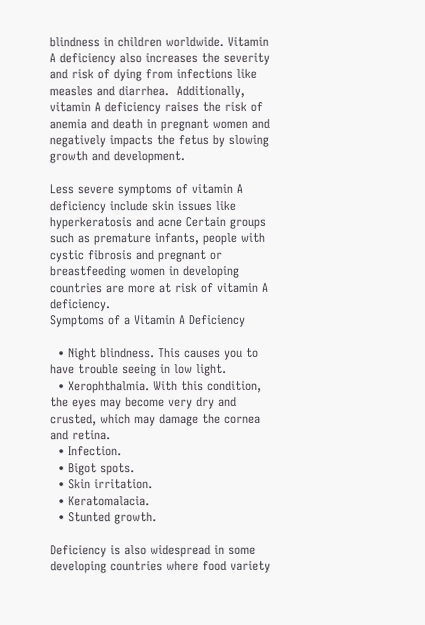blindness in children worldwide. Vitamin A deficiency also increases the severity and risk of dying from infections like measles and diarrhea.  Additionally, vitamin A deficiency raises the risk of anemia and death in pregnant women and negatively impacts the fetus by slowing growth and development.

Less severe symptoms of vitamin A deficiency include skin issues like hyperkeratosis and acne Certain groups such as premature infants, people with cystic fibrosis and pregnant or breastfeeding women in developing countries are more at risk of vitamin A deficiency.
Symptoms of a Vitamin A Deficiency

  • Night blindness. This causes you to have trouble seeing in low light.
  • Xerophthalmia. With this condition, the eyes may become very dry and crusted, which may damage the cornea and retina.
  • Infection.
  • Bigot spots.
  • Skin irritation.
  • Keratomalacia.
  • Stunted growth.

Deficiency is also widespread in some developing countries where food variety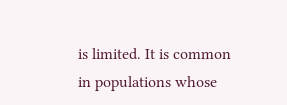is limited. It is common in populations whose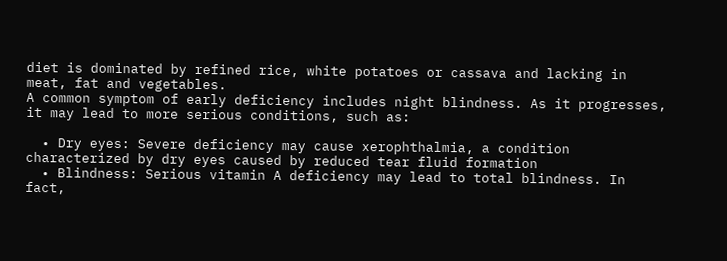diet is dominated by refined rice, white potatoes or cassava and lacking in meat, fat and vegetables.
A common symptom of early deficiency includes night blindness. As it progresses, it may lead to more serious conditions, such as:

  • Dry eyes: Severe deficiency may cause xerophthalmia, a condition characterized by dry eyes caused by reduced tear fluid formation
  • Blindness: Serious vitamin A deficiency may lead to total blindness. In fact,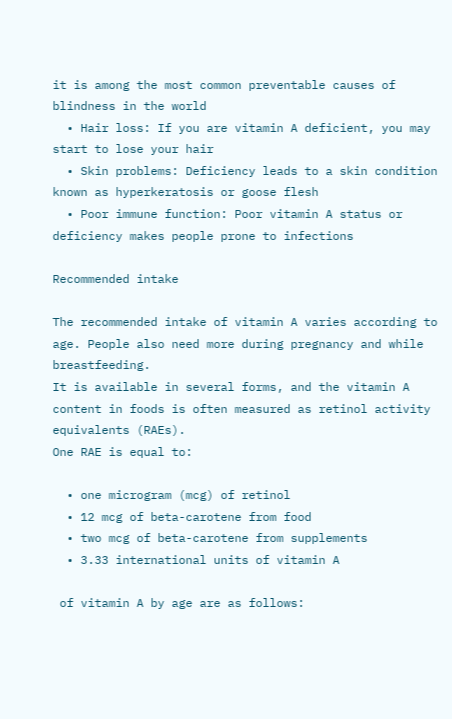it is among the most common preventable causes of blindness in the world
  • Hair loss: If you are vitamin A deficient, you may start to lose your hair
  • Skin problems: Deficiency leads to a skin condition known as hyperkeratosis or goose flesh
  • Poor immune function: Poor vitamin A status or deficiency makes people prone to infections

Recommended intake

The recommended intake of vitamin A varies according to age. People also need more during pregnancy and while breastfeeding.
It is available in several forms, and the vitamin A content in foods is often measured as retinol activity equivalents (RAEs).
One RAE is equal to:

  • one microgram (mcg) of retinol
  • 12 mcg of beta-carotene from food
  • two mcg of beta-carotene from supplements
  • 3.33 international units of vitamin A

 of vitamin A by age are as follows: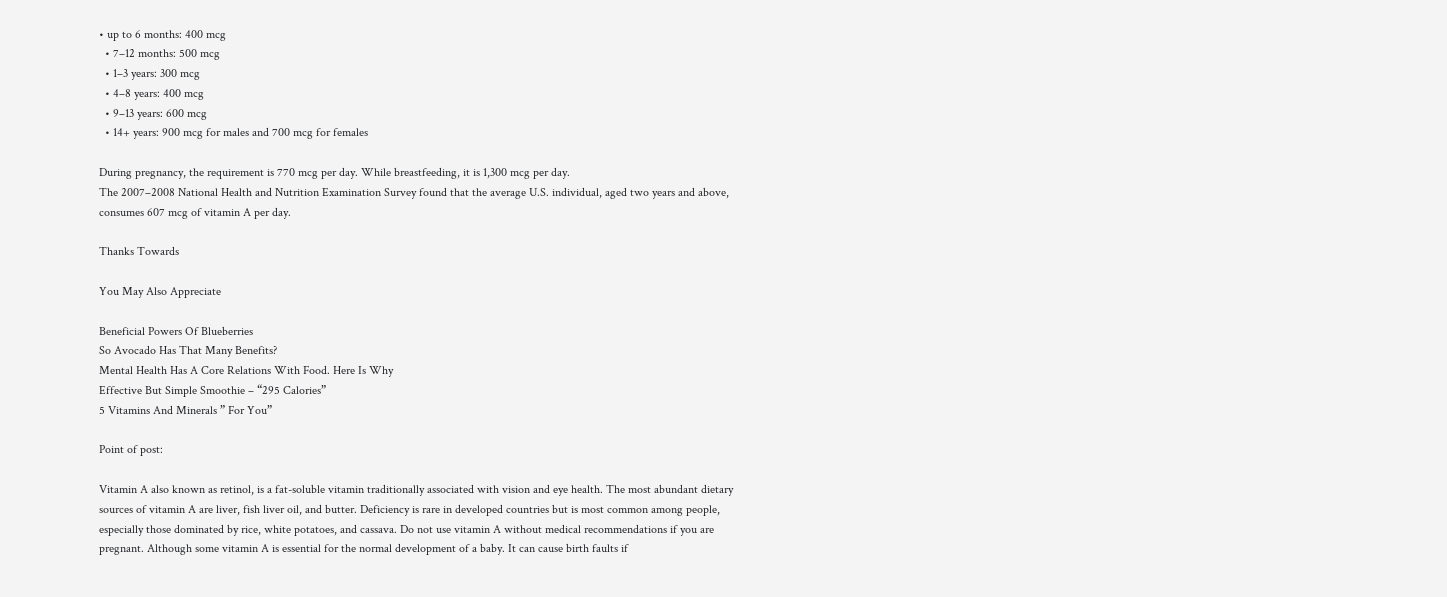• up to 6 months: 400 mcg
  • 7–12 months: 500 mcg
  • 1–3 years: 300 mcg
  • 4–8 years: 400 mcg
  • 9–13 years: 600 mcg
  • 14+ years: 900 mcg for males and 700 mcg for females

During pregnancy, the requirement is 770 mcg per day. While breastfeeding, it is 1,300 mcg per day.
The 2007–2008 National Health and Nutrition Examination Survey found that the average U.S. individual, aged two years and above, consumes 607 mcg of vitamin A per day.

Thanks Towards

You May Also Appreciate

Beneficial Powers Of Blueberries
So Avocado Has That Many Benefits?
Mental Health Has A Core Relations With Food. Here Is Why
Effective But Simple Smoothie – “295 Calories”
5 Vitamins And Minerals ” For You”

Point of post:

Vitamin A also known as retinol, is a fat-soluble vitamin traditionally associated with vision and eye health. The most abundant dietary sources of vitamin A are liver, fish liver oil, and butter. Deficiency is rare in developed countries but is most common among people, especially those dominated by rice, white potatoes, and cassava. Do not use vitamin A without medical recommendations if you are pregnant. Although some vitamin A is essential for the normal development of a baby. It can cause birth faults if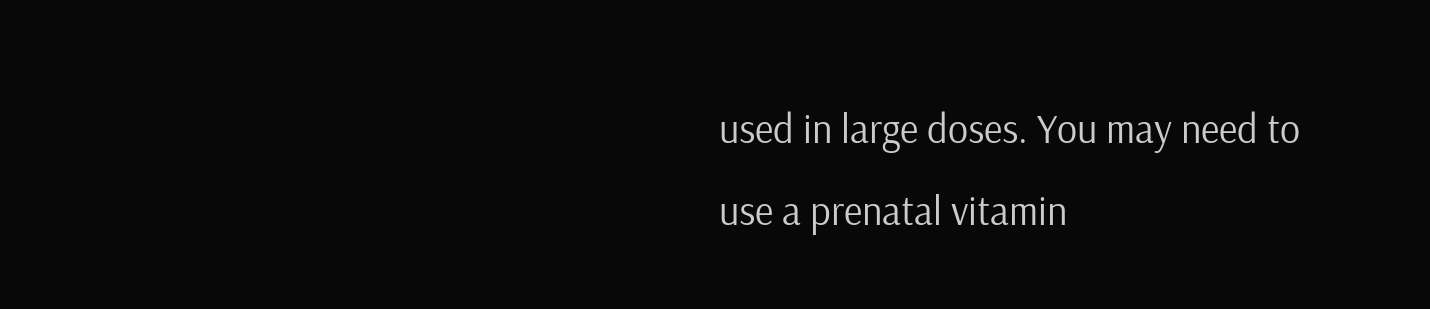used in large doses. You may need to use a prenatal vitamin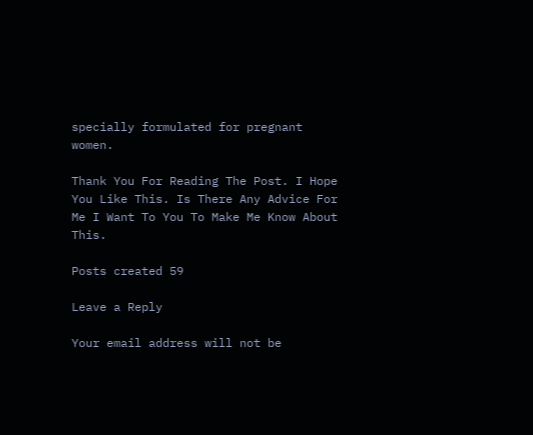specially formulated for pregnant women.

Thank You For Reading The Post. I Hope You Like This. Is There Any Advice For Me I Want To You To Make Me Know About This.

Posts created 59

Leave a Reply

Your email address will not be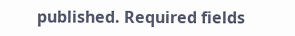published. Required fields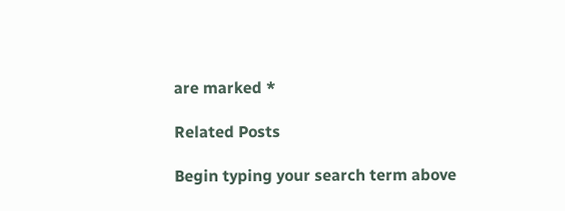are marked *

Related Posts

Begin typing your search term above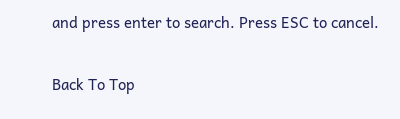and press enter to search. Press ESC to cancel.

Back To Top